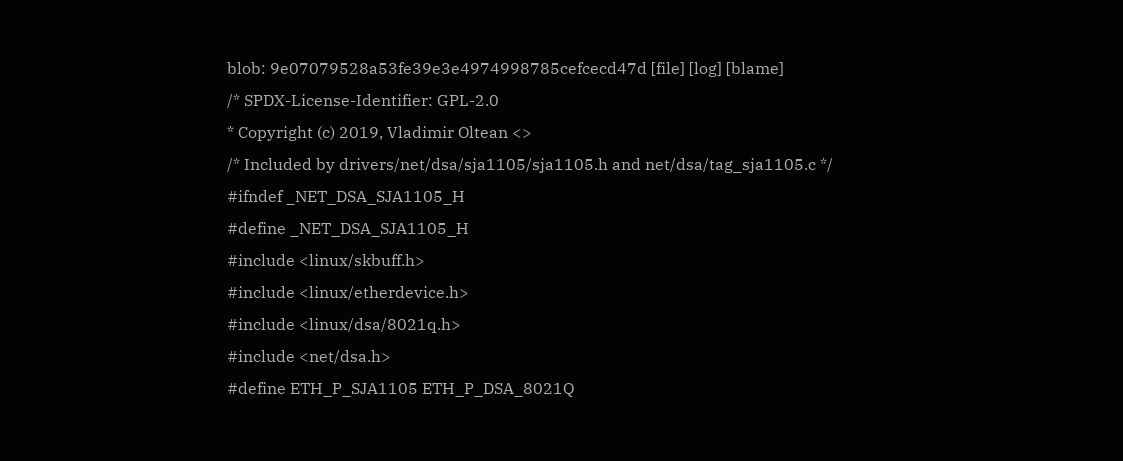blob: 9e07079528a53fe39e3e4974998785cefcecd47d [file] [log] [blame]
/* SPDX-License-Identifier: GPL-2.0
* Copyright (c) 2019, Vladimir Oltean <>
/* Included by drivers/net/dsa/sja1105/sja1105.h and net/dsa/tag_sja1105.c */
#ifndef _NET_DSA_SJA1105_H
#define _NET_DSA_SJA1105_H
#include <linux/skbuff.h>
#include <linux/etherdevice.h>
#include <linux/dsa/8021q.h>
#include <net/dsa.h>
#define ETH_P_SJA1105 ETH_P_DSA_8021Q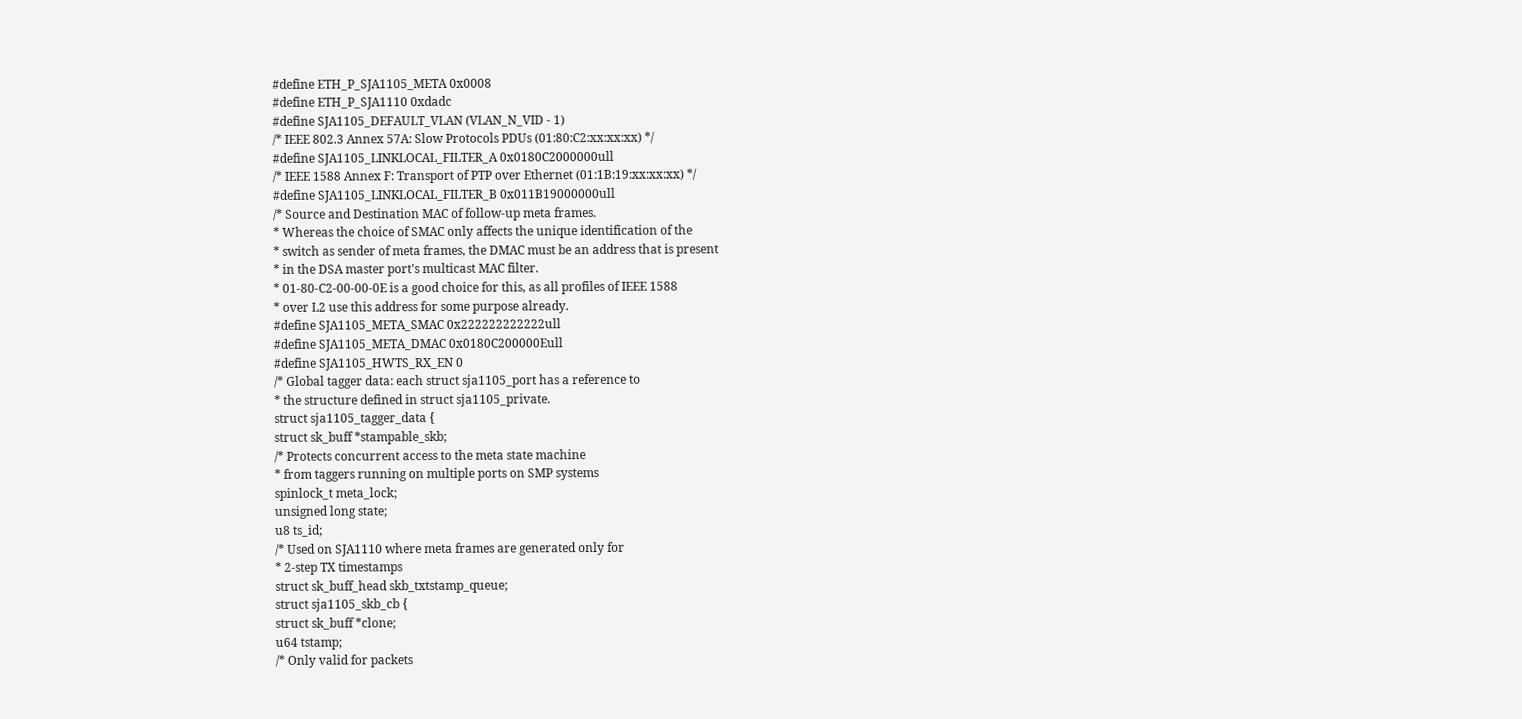#define ETH_P_SJA1105_META 0x0008
#define ETH_P_SJA1110 0xdadc
#define SJA1105_DEFAULT_VLAN (VLAN_N_VID - 1)
/* IEEE 802.3 Annex 57A: Slow Protocols PDUs (01:80:C2:xx:xx:xx) */
#define SJA1105_LINKLOCAL_FILTER_A 0x0180C2000000ull
/* IEEE 1588 Annex F: Transport of PTP over Ethernet (01:1B:19:xx:xx:xx) */
#define SJA1105_LINKLOCAL_FILTER_B 0x011B19000000ull
/* Source and Destination MAC of follow-up meta frames.
* Whereas the choice of SMAC only affects the unique identification of the
* switch as sender of meta frames, the DMAC must be an address that is present
* in the DSA master port's multicast MAC filter.
* 01-80-C2-00-00-0E is a good choice for this, as all profiles of IEEE 1588
* over L2 use this address for some purpose already.
#define SJA1105_META_SMAC 0x222222222222ull
#define SJA1105_META_DMAC 0x0180C200000Eull
#define SJA1105_HWTS_RX_EN 0
/* Global tagger data: each struct sja1105_port has a reference to
* the structure defined in struct sja1105_private.
struct sja1105_tagger_data {
struct sk_buff *stampable_skb;
/* Protects concurrent access to the meta state machine
* from taggers running on multiple ports on SMP systems
spinlock_t meta_lock;
unsigned long state;
u8 ts_id;
/* Used on SJA1110 where meta frames are generated only for
* 2-step TX timestamps
struct sk_buff_head skb_txtstamp_queue;
struct sja1105_skb_cb {
struct sk_buff *clone;
u64 tstamp;
/* Only valid for packets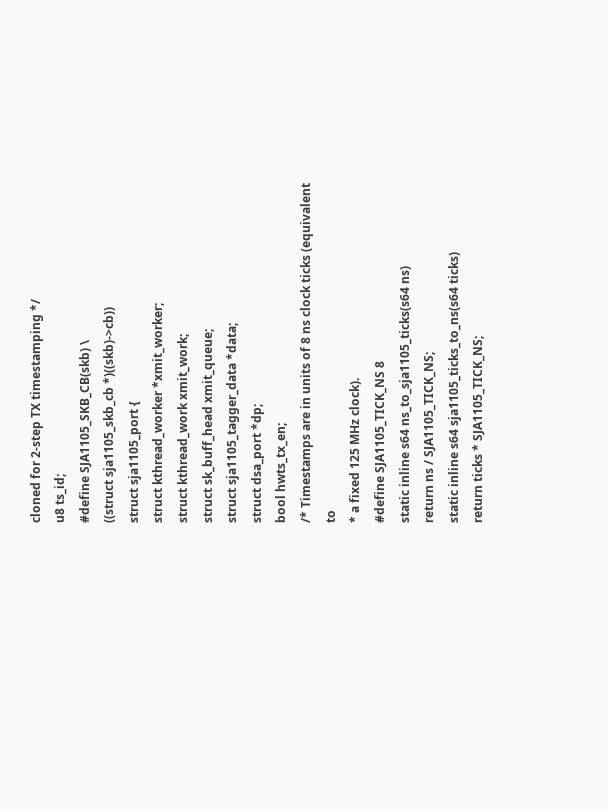cloned for 2-step TX timestamping */
u8 ts_id;
#define SJA1105_SKB_CB(skb) \
((struct sja1105_skb_cb *)((skb)->cb))
struct sja1105_port {
struct kthread_worker *xmit_worker;
struct kthread_work xmit_work;
struct sk_buff_head xmit_queue;
struct sja1105_tagger_data *data;
struct dsa_port *dp;
bool hwts_tx_en;
/* Timestamps are in units of 8 ns clock ticks (equivalent to
* a fixed 125 MHz clock).
#define SJA1105_TICK_NS 8
static inline s64 ns_to_sja1105_ticks(s64 ns)
return ns / SJA1105_TICK_NS;
static inline s64 sja1105_ticks_to_ns(s64 ticks)
return ticks * SJA1105_TICK_NS;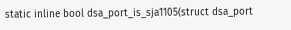static inline bool dsa_port_is_sja1105(struct dsa_port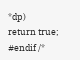*dp)
return true;
#endif /*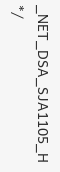_NET_DSA_SJA1105_H */